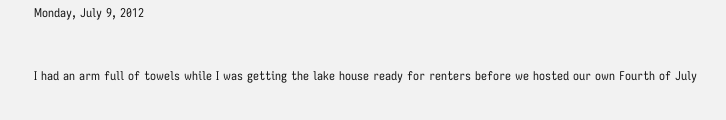Monday, July 9, 2012


I had an arm full of towels while I was getting the lake house ready for renters before we hosted our own Fourth of July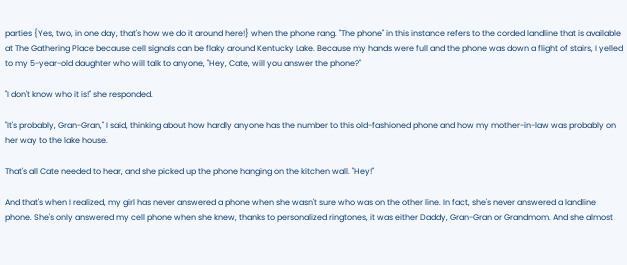parties {Yes, two, in one day, that's how we do it around here!} when the phone rang. "The phone" in this instance refers to the corded landline that is available at The Gathering Place because cell signals can be flaky around Kentucky Lake. Because my hands were full and the phone was down a flight of stairs, I yelled to my 5-year-old daughter who will talk to anyone, "Hey, Cate, will you answer the phone?"

"I don't know who it is!" she responded.

"It's probably, Gran-Gran," I said, thinking about how hardly anyone has the number to this old-fashioned phone and how my mother-in-law was probably on her way to the lake house.

That's all Cate needed to hear, and she picked up the phone hanging on the kitchen wall. "Hey!"

And that's when I realized, my girl has never answered a phone when she wasn't sure who was on the other line. In fact, she's never answered a landline phone. She's only answered my cell phone when she knew, thanks to personalized ringtones, it was either Daddy, Gran-Gran or Grandmom. And she almost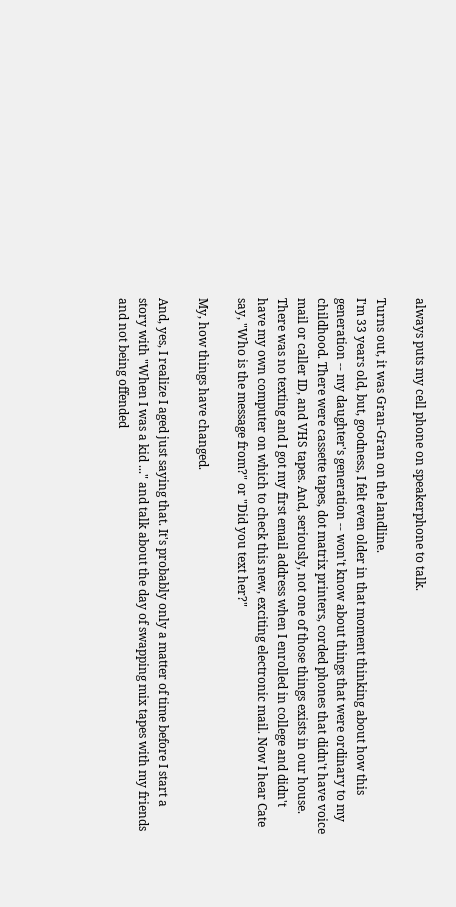always puts my cell phone on speakerphone to talk.

Turns out, it was Gran-Gran on the landline.
I'm 33 years old, but, goodness, I felt even older in that moment thinking about how this generation -- my daughter's generation -- won't know about things that were ordinary to my childhood. There were cassette tapes, dot matrix printers, corded phones that didn't have voice mail or caller ID, and VHS tapes. And, seriously, not one of those things exists in our house. There was no texting and I got my first email address when I enrolled in college and didn't have my own computer on which to check this new, exciting electronic mail. Now I hear Cate say, "Who is the message from?" or "Did you text her?"

My, how things have changed.

And, yes, I realize I aged just saying that. It's probably only a matter of time before I start a story with "When I was a kid ..." and talk about the day of swapping mix tapes with my friends and not being offended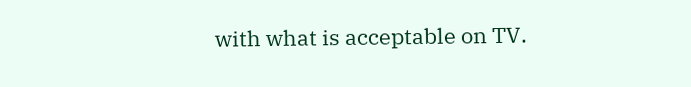with what is acceptable on TV.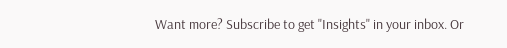Want more? Subscribe to get "Insights" in your inbox. Or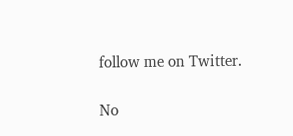follow me on Twitter.

No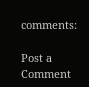comments:

Post a Comment